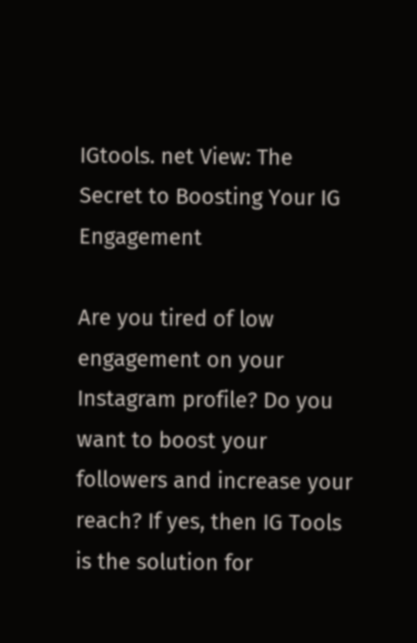IGtools. net View: The Secret to Boosting Your IG Engagement

Are you tired of low engagement on your Instagram profile? Do you want to boost your followers and increase your reach? If yes, then IG Tools is the solution for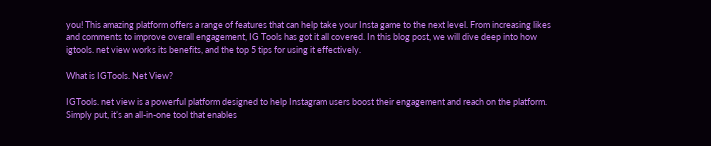you! This amazing platform offers a range of features that can help take your Insta game to the next level. From increasing likes and comments to improve overall engagement, IG Tools has got it all covered. In this blog post, we will dive deep into how igtools. net view works its benefits, and the top 5 tips for using it effectively.

What is IGTools. Net View?

IGTools. net view is a powerful platform designed to help Instagram users boost their engagement and reach on the platform. Simply put, it’s an all-in-one tool that enables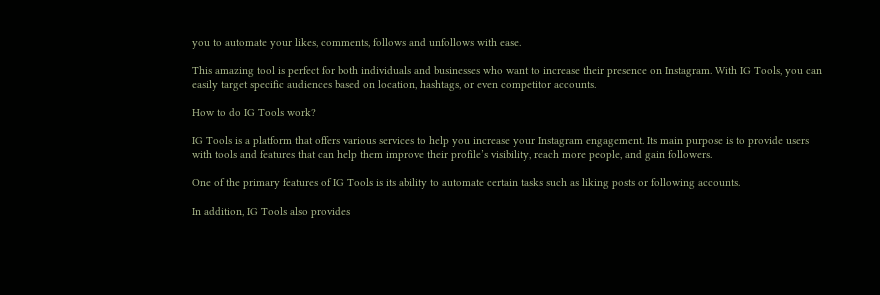you to automate your likes, comments, follows and unfollows with ease.

This amazing tool is perfect for both individuals and businesses who want to increase their presence on Instagram. With IG Tools, you can easily target specific audiences based on location, hashtags, or even competitor accounts.

How to do IG Tools work?

IG Tools is a platform that offers various services to help you increase your Instagram engagement. Its main purpose is to provide users with tools and features that can help them improve their profile’s visibility, reach more people, and gain followers.

One of the primary features of IG Tools is its ability to automate certain tasks such as liking posts or following accounts.

In addition, IG Tools also provides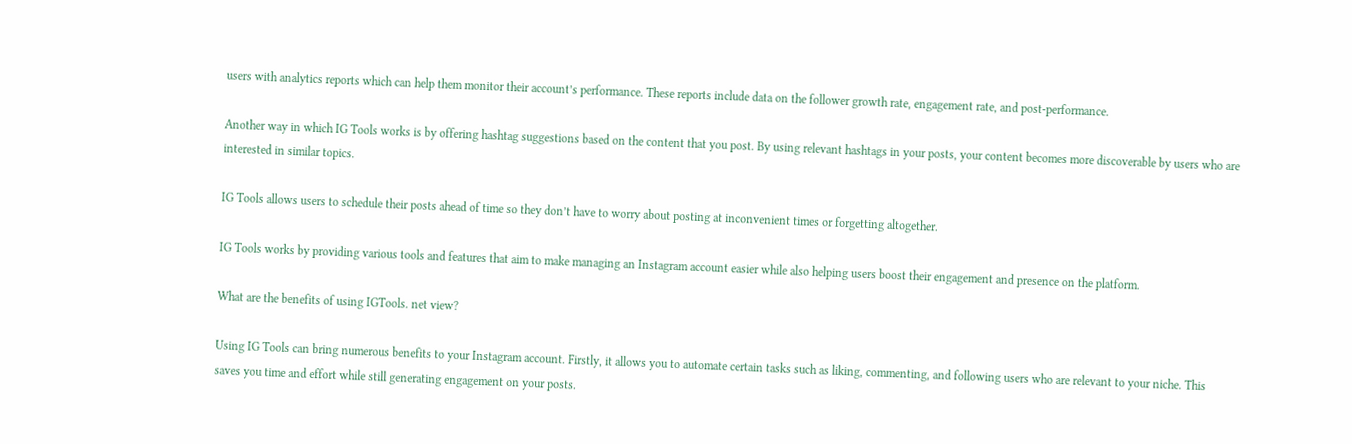users with analytics reports which can help them monitor their account’s performance. These reports include data on the follower growth rate, engagement rate, and post-performance.

Another way in which IG Tools works is by offering hashtag suggestions based on the content that you post. By using relevant hashtags in your posts, your content becomes more discoverable by users who are interested in similar topics.

IG Tools allows users to schedule their posts ahead of time so they don’t have to worry about posting at inconvenient times or forgetting altogether.

IG Tools works by providing various tools and features that aim to make managing an Instagram account easier while also helping users boost their engagement and presence on the platform.

What are the benefits of using IGTools. net view?

Using IG Tools can bring numerous benefits to your Instagram account. Firstly, it allows you to automate certain tasks such as liking, commenting, and following users who are relevant to your niche. This saves you time and effort while still generating engagement on your posts.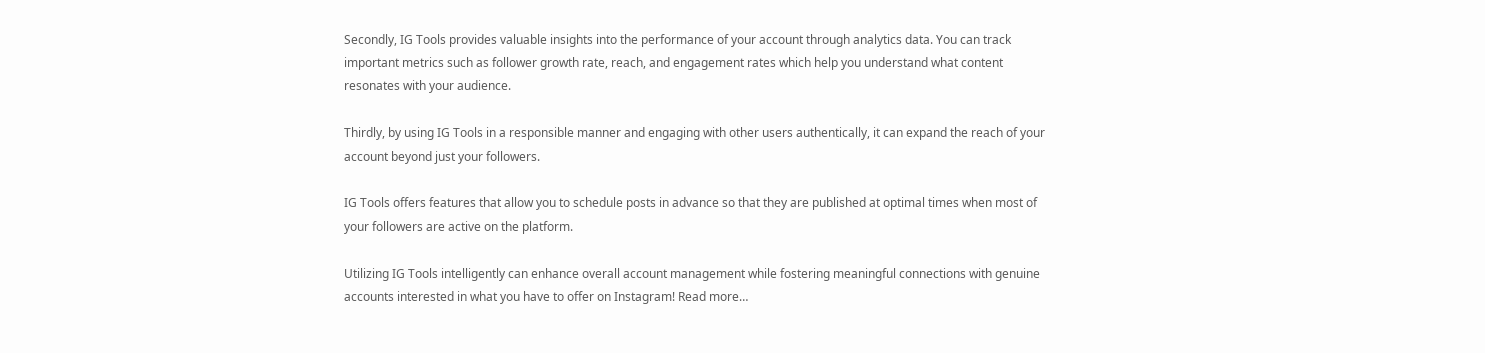Secondly, IG Tools provides valuable insights into the performance of your account through analytics data. You can track important metrics such as follower growth rate, reach, and engagement rates which help you understand what content resonates with your audience.

Thirdly, by using IG Tools in a responsible manner and engaging with other users authentically, it can expand the reach of your account beyond just your followers.

IG Tools offers features that allow you to schedule posts in advance so that they are published at optimal times when most of your followers are active on the platform.

Utilizing IG Tools intelligently can enhance overall account management while fostering meaningful connections with genuine accounts interested in what you have to offer on Instagram! Read more…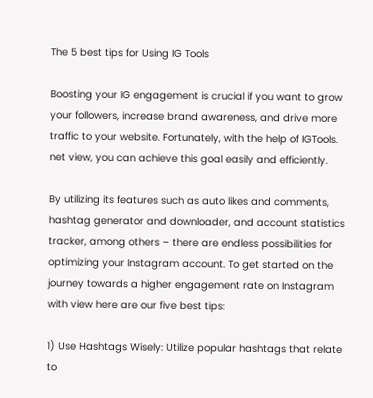The 5 best tips for Using IG Tools

Boosting your IG engagement is crucial if you want to grow your followers, increase brand awareness, and drive more traffic to your website. Fortunately, with the help of IGTools. net view, you can achieve this goal easily and efficiently.

By utilizing its features such as auto likes and comments, hashtag generator and downloader, and account statistics tracker, among others – there are endless possibilities for optimizing your Instagram account. To get started on the journey towards a higher engagement rate on Instagram with view here are our five best tips:

1) Use Hashtags Wisely: Utilize popular hashtags that relate to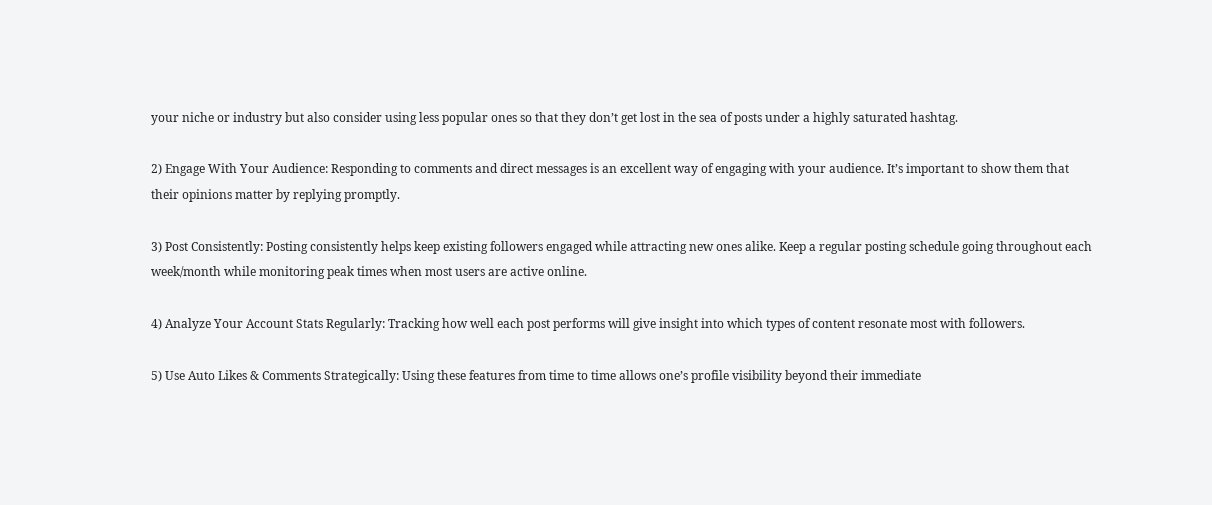your niche or industry but also consider using less popular ones so that they don’t get lost in the sea of posts under a highly saturated hashtag.

2) Engage With Your Audience: Responding to comments and direct messages is an excellent way of engaging with your audience. It’s important to show them that their opinions matter by replying promptly.

3) Post Consistently: Posting consistently helps keep existing followers engaged while attracting new ones alike. Keep a regular posting schedule going throughout each week/month while monitoring peak times when most users are active online.

4) Analyze Your Account Stats Regularly: Tracking how well each post performs will give insight into which types of content resonate most with followers.

5) Use Auto Likes & Comments Strategically: Using these features from time to time allows one’s profile visibility beyond their immediate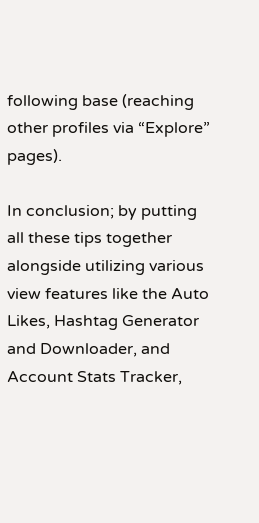following base (reaching other profiles via “Explore” pages).

In conclusion; by putting all these tips together alongside utilizing various view features like the Auto Likes, Hashtag Generator and Downloader, and Account Stats Tracker,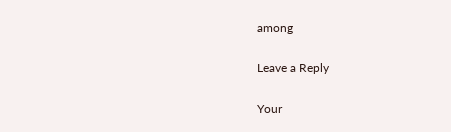among

Leave a Reply

Your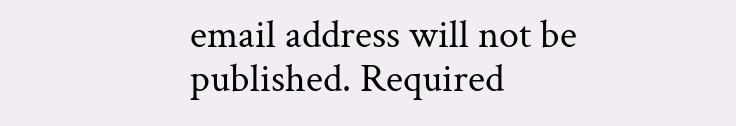email address will not be published. Required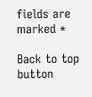fields are marked *

Back to top button